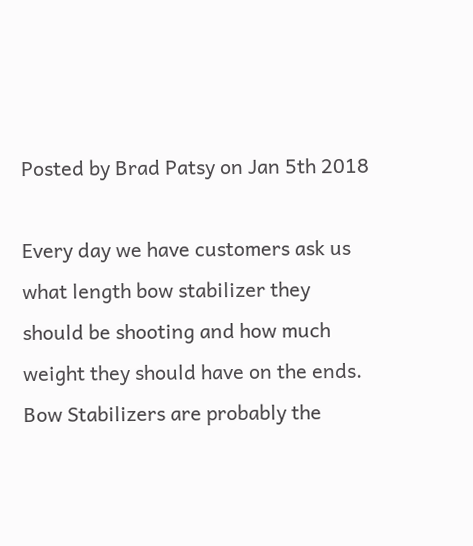Posted by Brad Patsy on Jan 5th 2018

Every day we have customers ask us what length bow stabilizer they should be shooting and how much weight they should have on the ends. Bow Stabilizers are probably the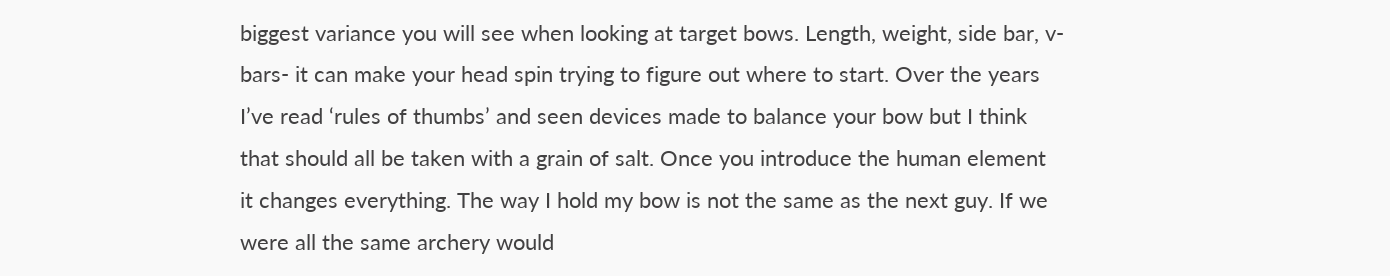biggest variance you will see when looking at target bows. Length, weight, side bar, v-bars- it can make your head spin trying to figure out where to start. Over the years I’ve read ‘rules of thumbs’ and seen devices made to balance your bow but I think that should all be taken with a grain of salt. Once you introduce the human element it changes everything. The way I hold my bow is not the same as the next guy. If we were all the same archery would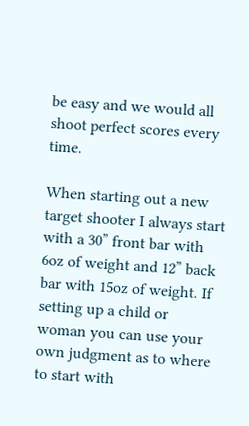be easy and we would all shoot perfect scores every time.

When starting out a new target shooter I always start with a 30” front bar with 6oz of weight and 12” back bar with 15oz of weight. If setting up a child or woman you can use your own judgment as to where to start with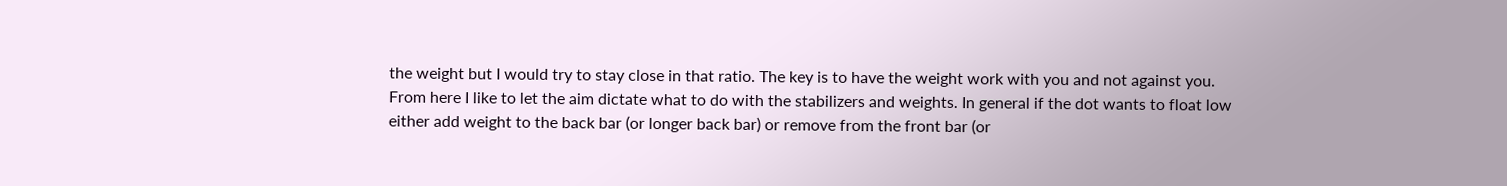the weight but I would try to stay close in that ratio. The key is to have the weight work with you and not against you. From here I like to let the aim dictate what to do with the stabilizers and weights. In general if the dot wants to float low either add weight to the back bar (or longer back bar) or remove from the front bar (or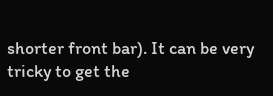shorter front bar). It can be very tricky to get the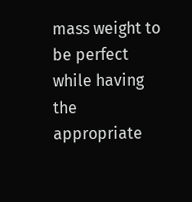mass weight to be perfect while having the appropriate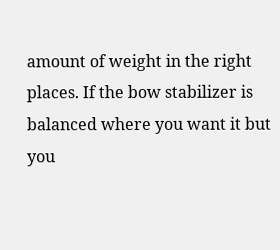amount of weight in the right places. If the bow stabilizer is balanced where you want it but you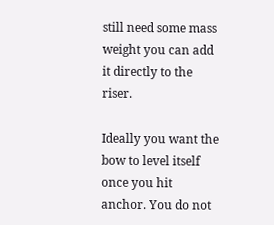still need some mass weight you can add it directly to the riser.

Ideally you want the bow to level itself once you hit anchor. You do not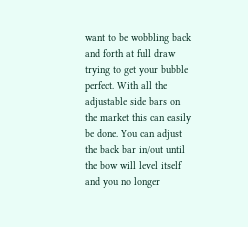want to be wobbling back and forth at full draw trying to get your bubble perfect. With all the adjustable side bars on the market this can easily be done. You can adjust the back bar in/out until the bow will level itself and you no longer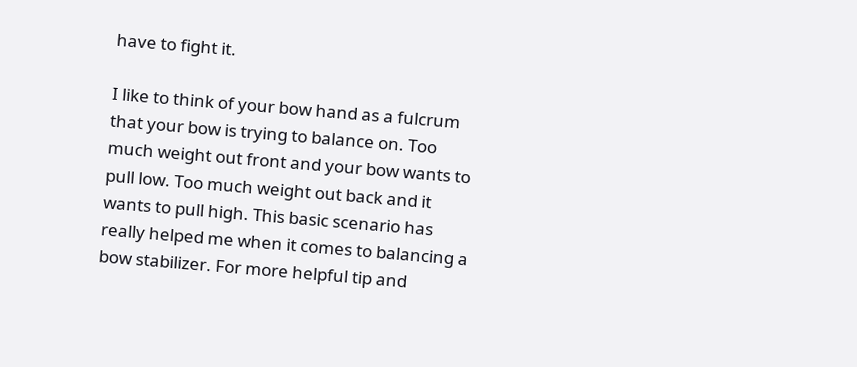have to fight it.

I like to think of your bow hand as a fulcrum that your bow is trying to balance on. Too much weight out front and your bow wants to pull low. Too much weight out back and it wants to pull high. This basic scenario has really helped me when it comes to balancing a bow stabilizer. For more helpful tip and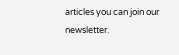articles you can join our newsletter.